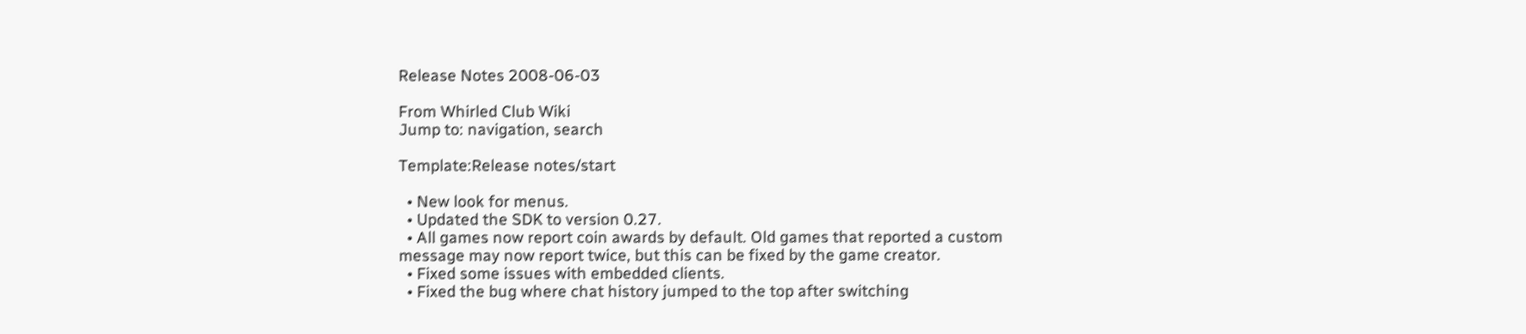Release Notes 2008-06-03

From Whirled Club Wiki
Jump to: navigation, search

Template:Release notes/start

  • New look for menus.
  • Updated the SDK to version 0.27.
  • All games now report coin awards by default. Old games that reported a custom message may now report twice, but this can be fixed by the game creator.
  • Fixed some issues with embedded clients.
  • Fixed the bug where chat history jumped to the top after switching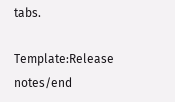tabs.

Template:Release notes/end